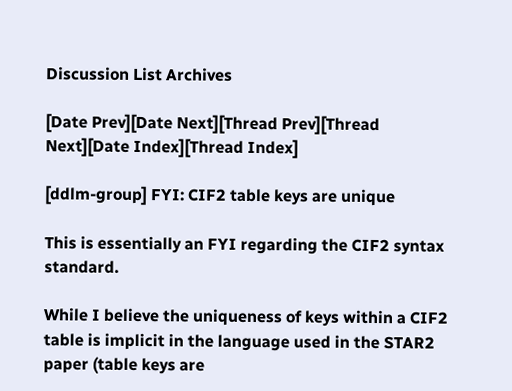Discussion List Archives

[Date Prev][Date Next][Thread Prev][Thread Next][Date Index][Thread Index]

[ddlm-group] FYI: CIF2 table keys are unique

This is essentially an FYI regarding the CIF2 syntax standard.

While I believe the uniqueness of keys within a CIF2 table is implicit in the language used in the STAR2 paper (table keys are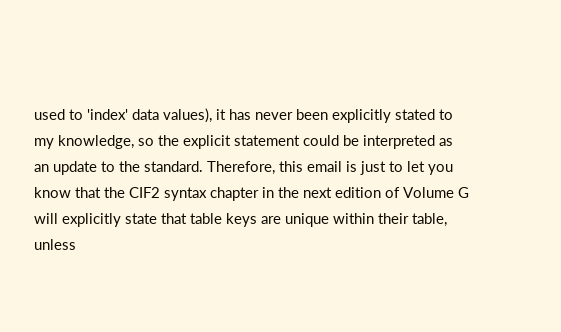used to 'index' data values), it has never been explicitly stated to my knowledge, so the explicit statement could be interpreted as an update to the standard. Therefore, this email is just to let you know that the CIF2 syntax chapter in the next edition of Volume G will explicitly state that table keys are unique within their table, unless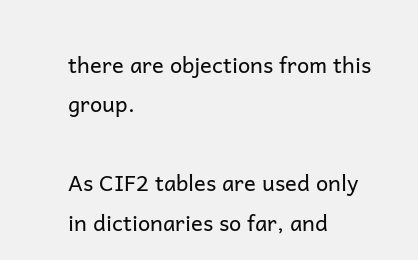there are objections from this group.

As CIF2 tables are used only in dictionaries so far, and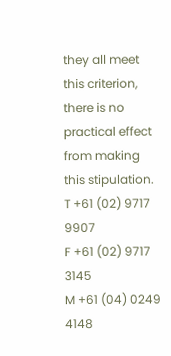they all meet this criterion, there is no practical effect from making this stipulation.
T +61 (02) 9717 9907
F +61 (02) 9717 3145
M +61 (04) 0249 4148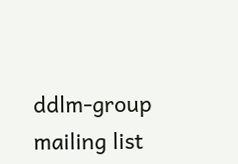ddlm-group mailing list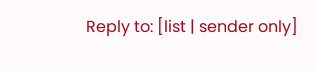Reply to: [list | sender only]